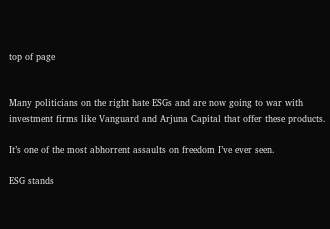top of page


Many politicians on the right hate ESGs and are now going to war with investment firms like Vanguard and Arjuna Capital that offer these products.

It’s one of the most abhorrent assaults on freedom I’ve ever seen.

ESG stands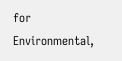for Environmental,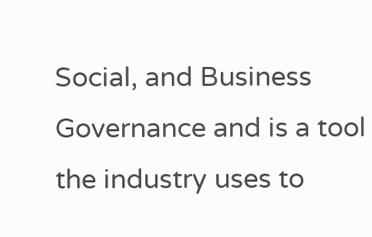Social, and Business Governance and is a tool the industry uses to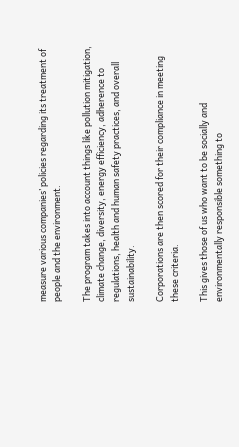measure various companies’ policies regarding its treatment of people and the environment.

The program takes into account things like pollution mitigation, climate change, diversity, energy efficiency, adherence to regulations, health and human safety practices, and overall sustainability.

Corporations are then scored for their compliance in meeting these criteria.

This gives those of us who want to be socially and environmentally responsible something to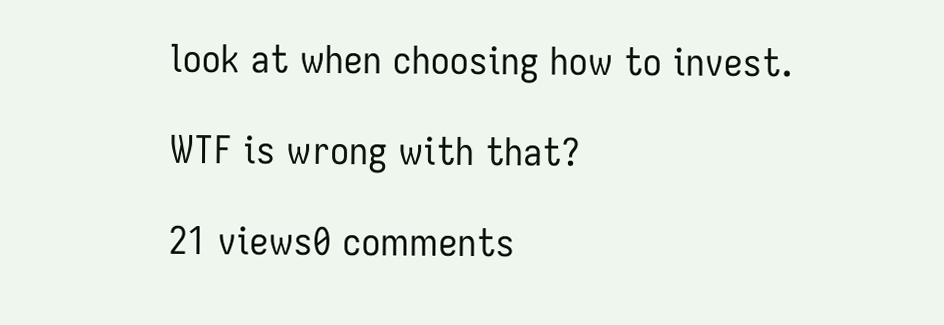look at when choosing how to invest.

WTF is wrong with that?

21 views0 comments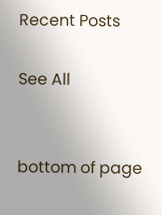Recent Posts

See All


bottom of page